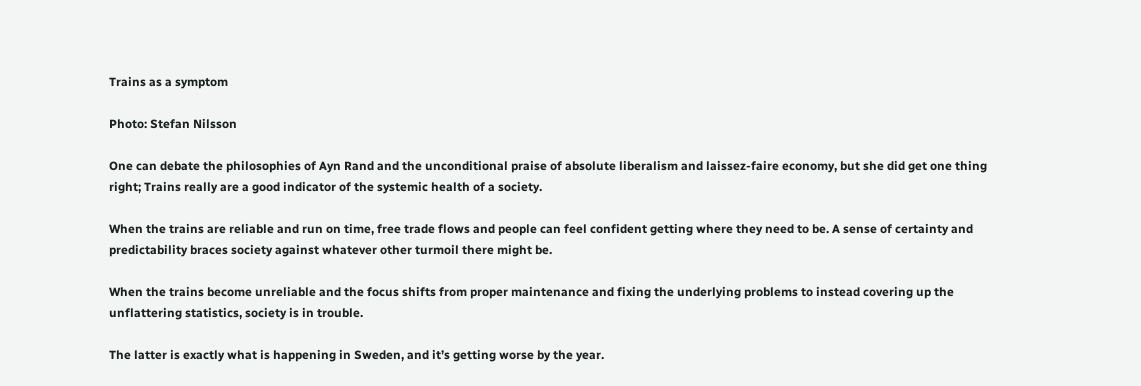Trains as a symptom

Photo: Stefan Nilsson

One can debate the philosophies of Ayn Rand and the unconditional praise of absolute liberalism and laissez-faire economy, but she did get one thing right; Trains really are a good indicator of the systemic health of a society.

When the trains are reliable and run on time, free trade flows and people can feel confident getting where they need to be. A sense of certainty and predictability braces society against whatever other turmoil there might be.

When the trains become unreliable and the focus shifts from proper maintenance and fixing the underlying problems to instead covering up the unflattering statistics, society is in trouble.

The latter is exactly what is happening in Sweden, and it’s getting worse by the year.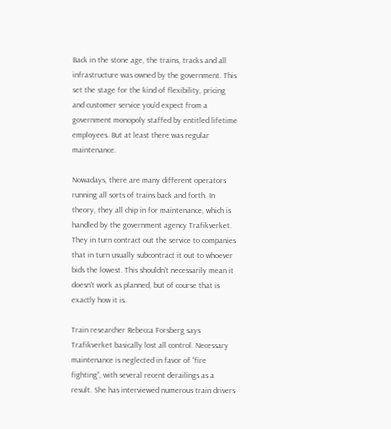Back in the stone age, the trains, tracks and all infrastructure was owned by the government. This set the stage for the kind of flexibility, pricing and customer service you’d expect from a government monopoly staffed by entitled lifetime employees. But at least there was regular maintenance.

Nowadays, there are many different operators running all sorts of trains back and forth. In theory, they all chip in for maintenance, which is handled by the government agency Trafikverket. They in turn contract out the service to companies that in turn usually subcontract it out to whoever bids the lowest. This shouldn’t necessarily mean it doesn’t work as planned, but of course that is exactly how it is.

Train researcher Rebecca Forsberg says Trafikverket basically lost all control. Necessary maintenance is neglected in favor of “fire fighting”, with several recent derailings as a result. She has interviewed numerous train drivers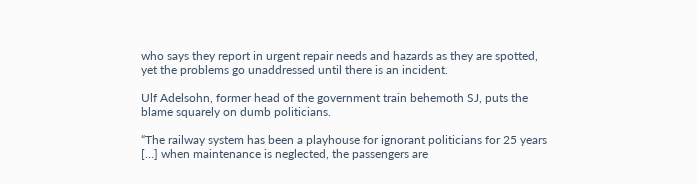who says they report in urgent repair needs and hazards as they are spotted, yet the problems go unaddressed until there is an incident.

Ulf Adelsohn, former head of the government train behemoth SJ, puts the blame squarely on dumb politicians.

“The railway system has been a playhouse for ignorant politicians for 25 years […] when maintenance is neglected, the passengers are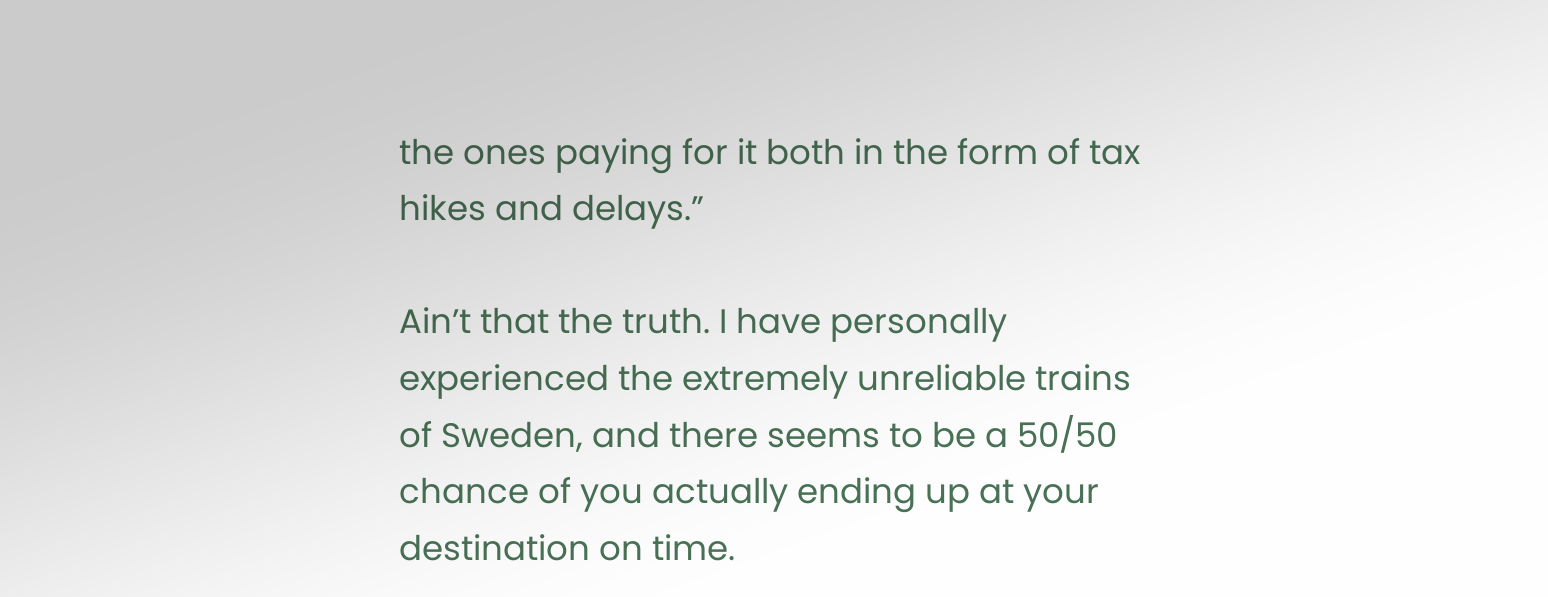the ones paying for it both in the form of tax hikes and delays.”

Ain’t that the truth. I have personally experienced the extremely unreliable trains of Sweden, and there seems to be a 50/50 chance of you actually ending up at your destination on time.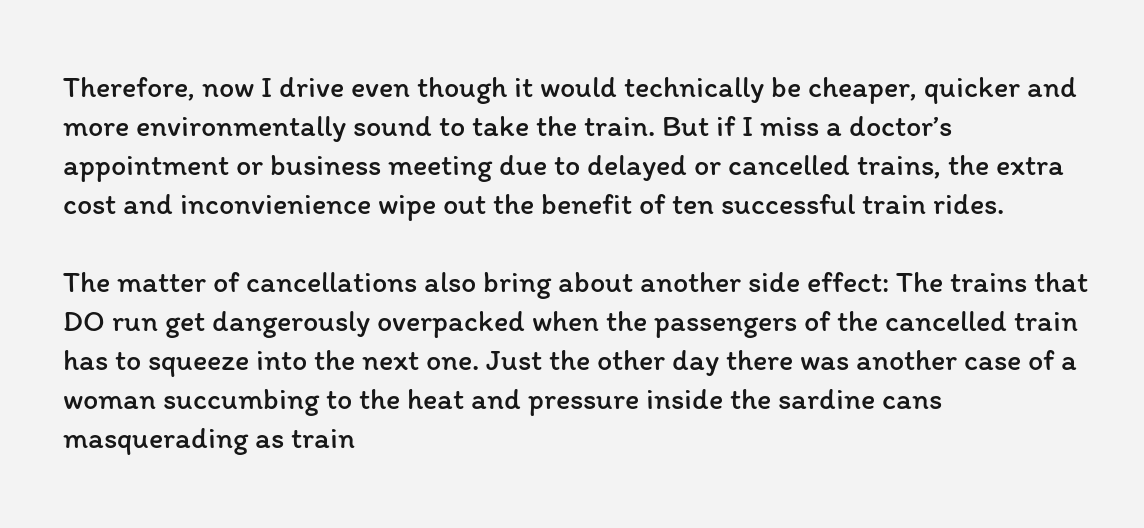Therefore, now I drive even though it would technically be cheaper, quicker and more environmentally sound to take the train. But if I miss a doctor’s appointment or business meeting due to delayed or cancelled trains, the extra cost and inconvienience wipe out the benefit of ten successful train rides.

The matter of cancellations also bring about another side effect: The trains that DO run get dangerously overpacked when the passengers of the cancelled train has to squeeze into the next one. Just the other day there was another case of a woman succumbing to the heat and pressure inside the sardine cans masquerading as train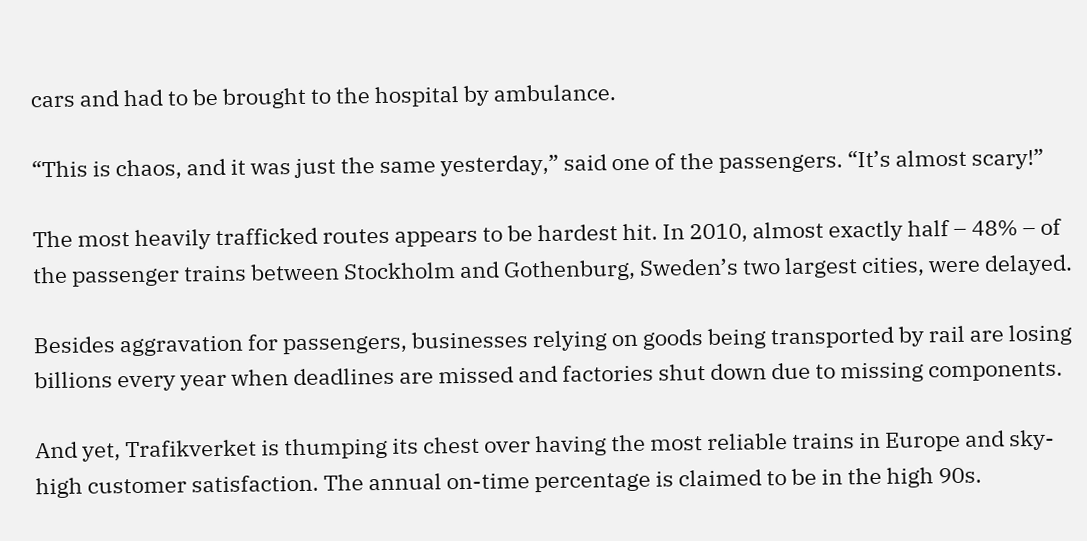cars and had to be brought to the hospital by ambulance.

“This is chaos, and it was just the same yesterday,” said one of the passengers. “It’s almost scary!”

The most heavily trafficked routes appears to be hardest hit. In 2010, almost exactly half – 48% – of the passenger trains between Stockholm and Gothenburg, Sweden’s two largest cities, were delayed.

Besides aggravation for passengers, businesses relying on goods being transported by rail are losing billions every year when deadlines are missed and factories shut down due to missing components.

And yet, Trafikverket is thumping its chest over having the most reliable trains in Europe and sky-high customer satisfaction. The annual on-time percentage is claimed to be in the high 90s.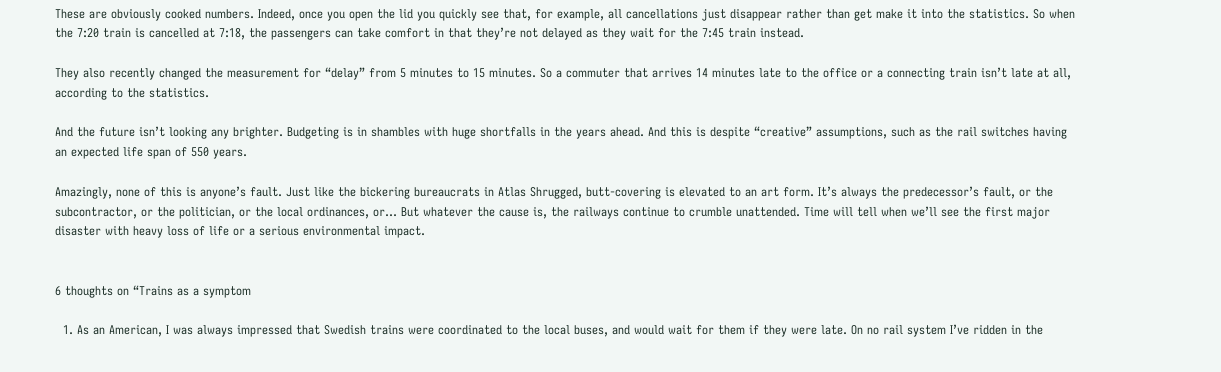These are obviously cooked numbers. Indeed, once you open the lid you quickly see that, for example, all cancellations just disappear rather than get make it into the statistics. So when the 7:20 train is cancelled at 7:18, the passengers can take comfort in that they’re not delayed as they wait for the 7:45 train instead.

They also recently changed the measurement for “delay” from 5 minutes to 15 minutes. So a commuter that arrives 14 minutes late to the office or a connecting train isn’t late at all, according to the statistics.

And the future isn’t looking any brighter. Budgeting is in shambles with huge shortfalls in the years ahead. And this is despite “creative” assumptions, such as the rail switches having an expected life span of 550 years.

Amazingly, none of this is anyone’s fault. Just like the bickering bureaucrats in Atlas Shrugged, butt-covering is elevated to an art form. It’s always the predecessor’s fault, or the subcontractor, or the politician, or the local ordinances, or… But whatever the cause is, the railways continue to crumble unattended. Time will tell when we’ll see the first major disaster with heavy loss of life or a serious environmental impact.


6 thoughts on “Trains as a symptom

  1. As an American, I was always impressed that Swedish trains were coordinated to the local buses, and would wait for them if they were late. On no rail system I’ve ridden in the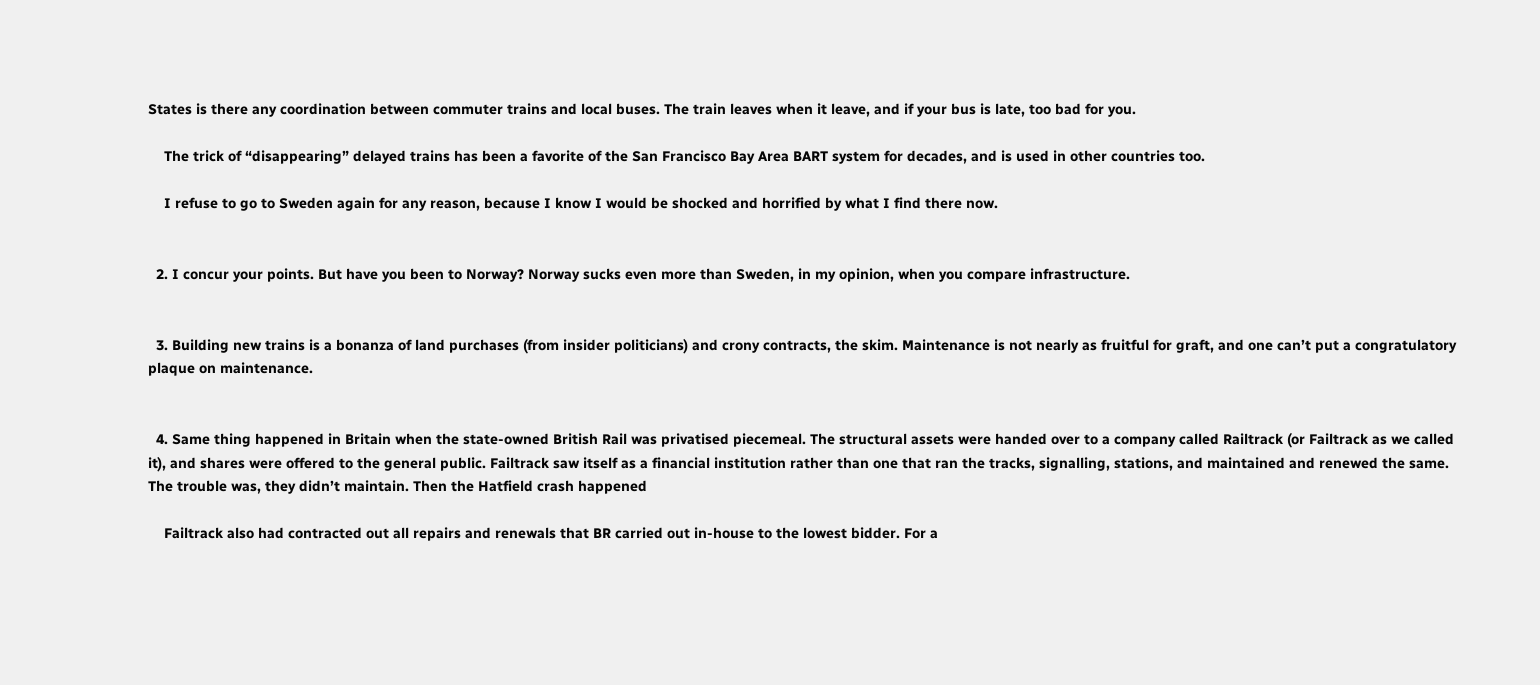States is there any coordination between commuter trains and local buses. The train leaves when it leave, and if your bus is late, too bad for you.

    The trick of “disappearing” delayed trains has been a favorite of the San Francisco Bay Area BART system for decades, and is used in other countries too.

    I refuse to go to Sweden again for any reason, because I know I would be shocked and horrified by what I find there now.


  2. I concur your points. But have you been to Norway? Norway sucks even more than Sweden, in my opinion, when you compare infrastructure.


  3. Building new trains is a bonanza of land purchases (from insider politicians) and crony contracts, the skim. Maintenance is not nearly as fruitful for graft, and one can’t put a congratulatory plaque on maintenance.


  4. Same thing happened in Britain when the state-owned British Rail was privatised piecemeal. The structural assets were handed over to a company called Railtrack (or Failtrack as we called it), and shares were offered to the general public. Failtrack saw itself as a financial institution rather than one that ran the tracks, signalling, stations, and maintained and renewed the same. The trouble was, they didn’t maintain. Then the Hatfield crash happened

    Failtrack also had contracted out all repairs and renewals that BR carried out in-house to the lowest bidder. For a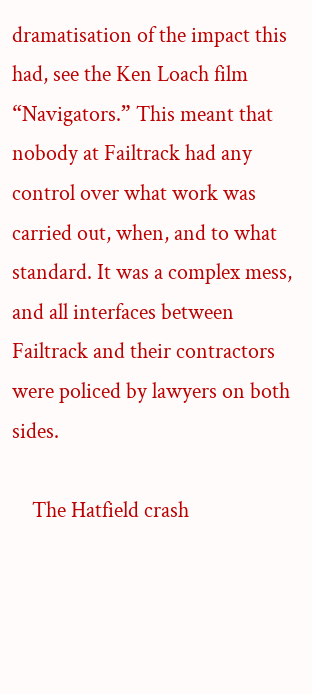dramatisation of the impact this had, see the Ken Loach film “Navigators.” This meant that nobody at Failtrack had any control over what work was carried out, when, and to what standard. It was a complex mess, and all interfaces between Failtrack and their contractors were policed by lawyers on both sides.

    The Hatfield crash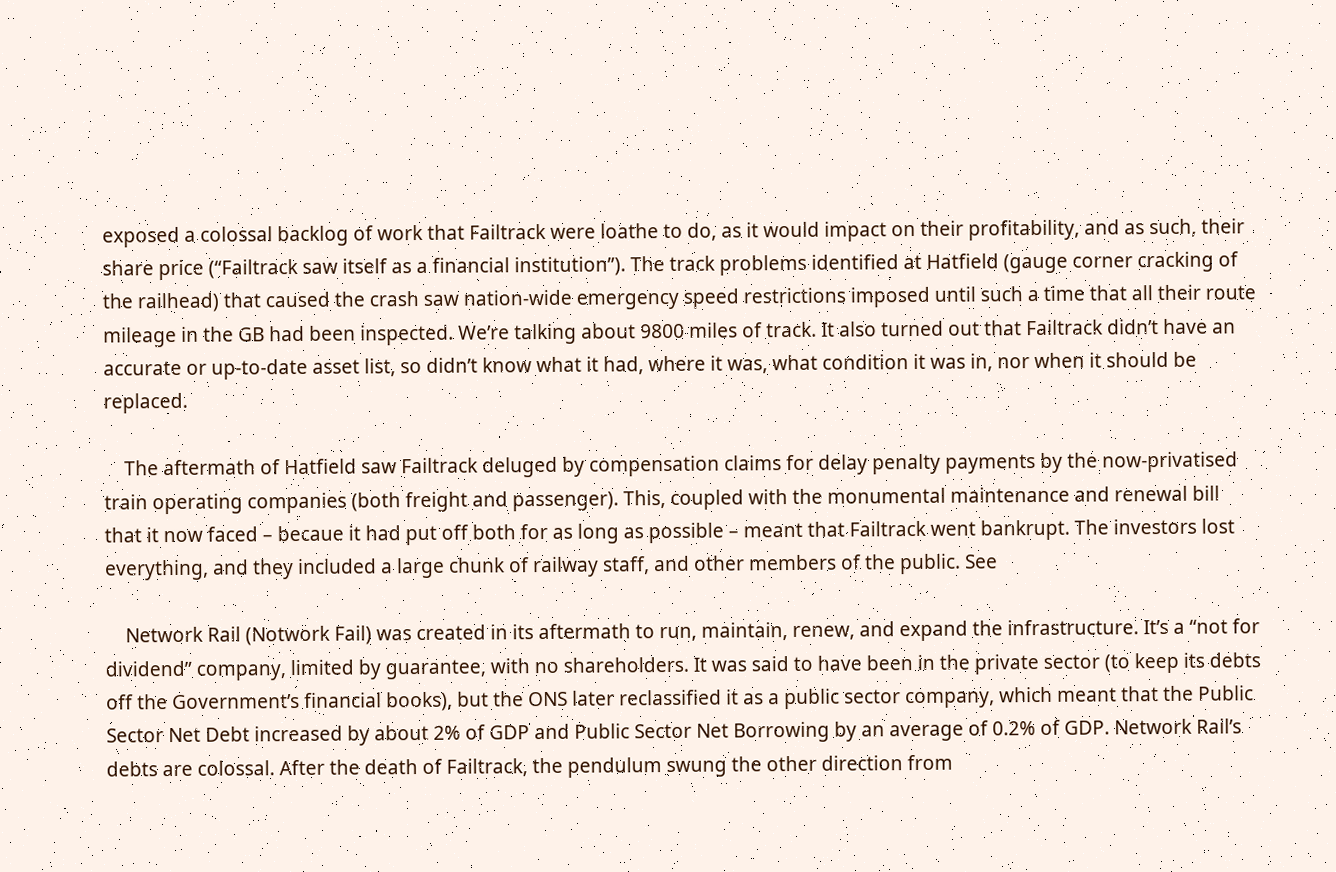exposed a colossal backlog of work that Failtrack were loathe to do, as it would impact on their profitability, and as such, their share price (“Failtrack saw itself as a financial institution”). The track problems identified at Hatfield (gauge corner cracking of the railhead) that caused the crash saw nation-wide emergency speed restrictions imposed until such a time that all their route mileage in the GB had been inspected. We’re talking about 9800 miles of track. It also turned out that Failtrack didn’t have an accurate or up-to-date asset list, so didn’t know what it had, where it was, what condition it was in, nor when it should be replaced.

    The aftermath of Hatfield saw Failtrack deluged by compensation claims for delay penalty payments by the now-privatised train operating companies (both freight and passenger). This, coupled with the monumental maintenance and renewal bill that it now faced – becaue it had put off both for as long as possible – meant that Failtrack went bankrupt. The investors lost everything, and they included a large chunk of railway staff, and other members of the public. See

    Network Rail (Notwork Fail) was created in its aftermath to run, maintain, renew, and expand the infrastructure. It’s a “not for dividend” company, limited by guarantee, with no shareholders. It was said to have been in the private sector (to keep its debts off the Government’s financial books), but the ONS later reclassified it as a public sector company, which meant that the Public Sector Net Debt increased by about 2% of GDP and Public Sector Net Borrowing by an average of 0.2% of GDP. Network Rail’s debts are colossal. After the death of Failtrack, the pendulum swung the other direction from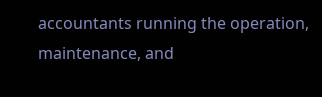accountants running the operation, maintenance, and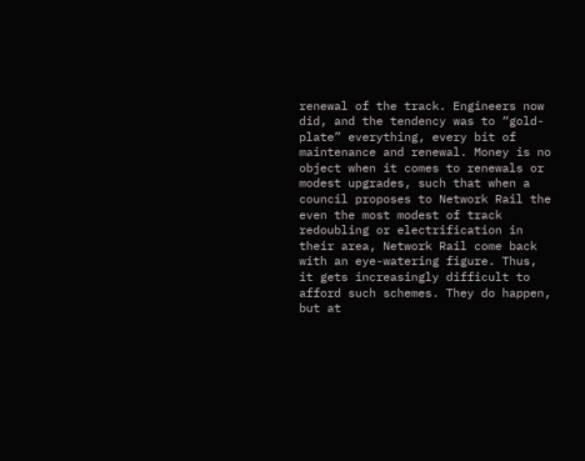renewal of the track. Engineers now did, and the tendency was to “gold-plate” everything, every bit of maintenance and renewal. Money is no object when it comes to renewals or modest upgrades, such that when a council proposes to Network Rail the even the most modest of track redoubling or electrification in their area, Network Rail come back with an eye-watering figure. Thus, it gets increasingly difficult to afford such schemes. They do happen, but at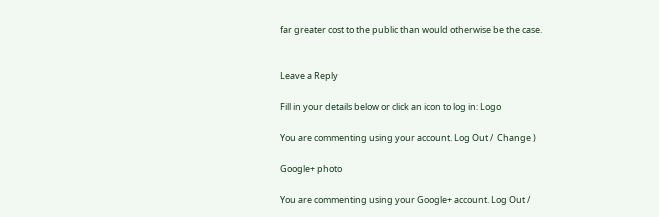far greater cost to the public than would otherwise be the case.


Leave a Reply

Fill in your details below or click an icon to log in: Logo

You are commenting using your account. Log Out /  Change )

Google+ photo

You are commenting using your Google+ account. Log Out /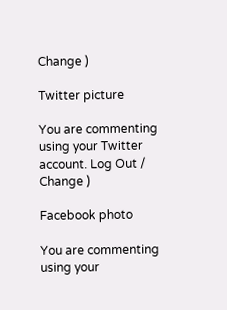Change )

Twitter picture

You are commenting using your Twitter account. Log Out /  Change )

Facebook photo

You are commenting using your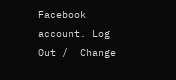Facebook account. Log Out /  Change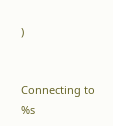)


Connecting to %s